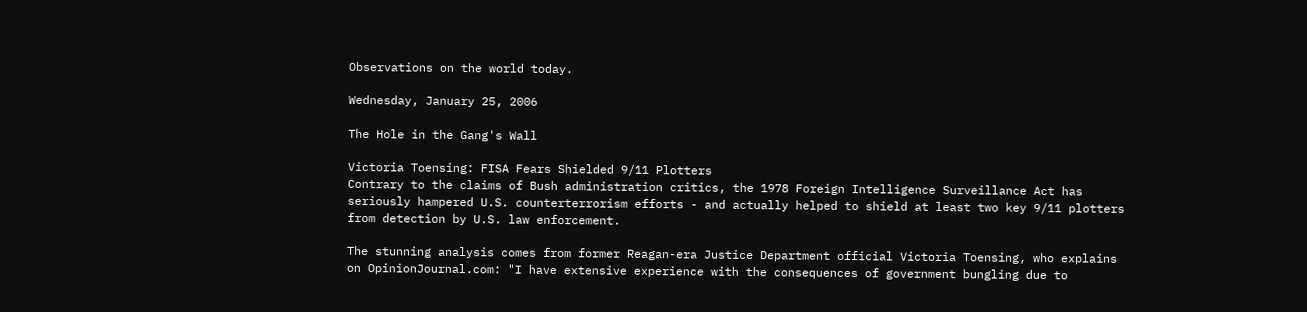Observations on the world today.

Wednesday, January 25, 2006

The Hole in the Gang's Wall

Victoria Toensing: FISA Fears Shielded 9/11 Plotters
Contrary to the claims of Bush administration critics, the 1978 Foreign Intelligence Surveillance Act has seriously hampered U.S. counterterrorism efforts - and actually helped to shield at least two key 9/11 plotters from detection by U.S. law enforcement.

The stunning analysis comes from former Reagan-era Justice Department official Victoria Toensing, who explains on OpinionJournal.com: "I have extensive experience with the consequences of government bungling due to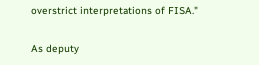overstrict interpretations of FISA."

As deputy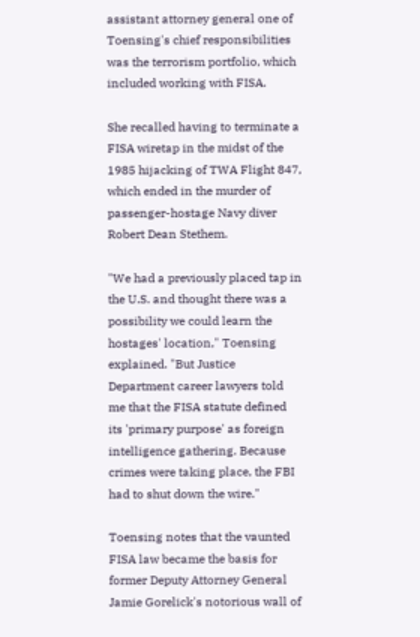assistant attorney general one of Toensing's chief responsibilities was the terrorism portfolio, which included working with FISA.

She recalled having to terminate a FISA wiretap in the midst of the 1985 hijacking of TWA Flight 847, which ended in the murder of passenger-hostage Navy diver Robert Dean Stethem.

"We had a previously placed tap in the U.S. and thought there was a possibility we could learn the hostages' location," Toensing explained. "But Justice Department career lawyers told me that the FISA statute defined its 'primary purpose' as foreign intelligence gathering. Because crimes were taking place, the FBI had to shut down the wire."

Toensing notes that the vaunted FISA law became the basis for former Deputy Attorney General Jamie Gorelick's notorious wall of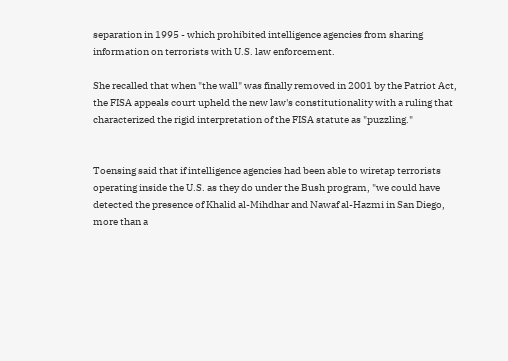separation in 1995 - which prohibited intelligence agencies from sharing information on terrorists with U.S. law enforcement.

She recalled that when "the wall" was finally removed in 2001 by the Patriot Act, the FISA appeals court upheld the new law's constitutionality with a ruling that characterized the rigid interpretation of the FISA statute as "puzzling."


Toensing said that if intelligence agencies had been able to wiretap terrorists operating inside the U.S. as they do under the Bush program, "we could have detected the presence of Khalid al-Mihdhar and Nawaf al-Hazmi in San Diego, more than a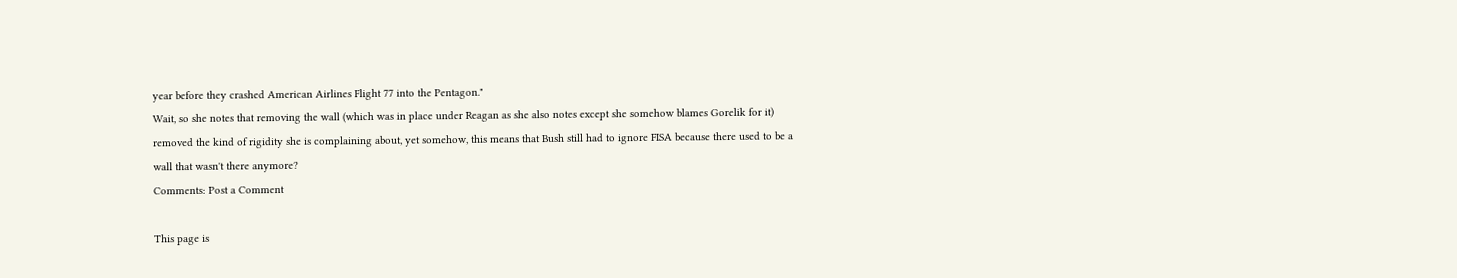year before they crashed American Airlines Flight 77 into the Pentagon."
Wait, so she notes that removing the wall (which was in place under Reagan as she also notes except she somehow blames Gorelik for it) removed the kind of rigidity she is complaining about, yet somehow, this means that Bush still had to ignore FISA because there used to be a wall that wasn't there anymore?
Comments: Post a Comment

This page is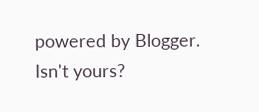powered by Blogger. Isn't yours?